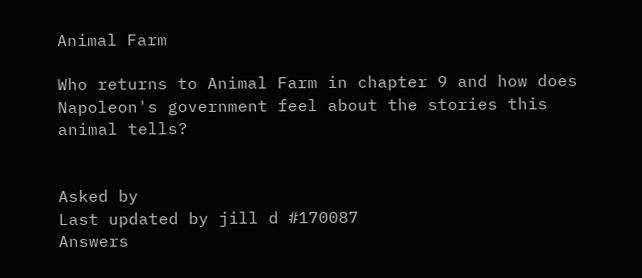Animal Farm

Who returns to Animal Farm in chapter 9 and how does Napoleon's government feel about the stories this animal tells?


Asked by
Last updated by jill d #170087
Answers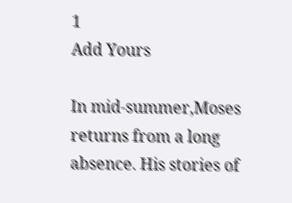1
Add Yours

In mid-summer,Moses returns from a long absence. His stories of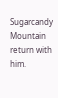Sugarcandy Mountain return with him.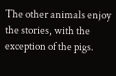The other animals enjoy the stories, with the exception of the pigs.